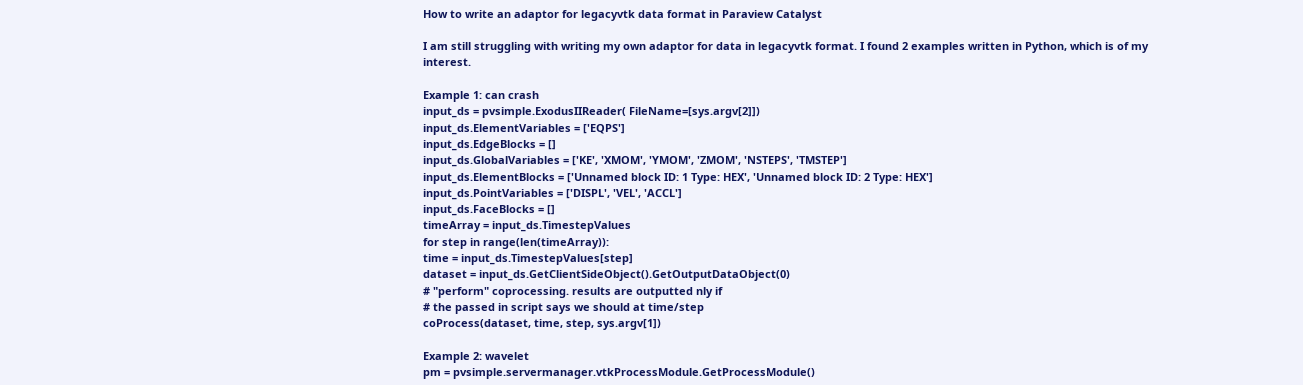How to write an adaptor for legacyvtk data format in Paraview Catalyst

I am still struggling with writing my own adaptor for data in legacyvtk format. I found 2 examples written in Python, which is of my interest.

Example 1: can crash
input_ds = pvsimple.ExodusIIReader( FileName=[sys.argv[2]])
input_ds.ElementVariables = ['EQPS']
input_ds.EdgeBlocks = []
input_ds.GlobalVariables = ['KE', 'XMOM', 'YMOM', 'ZMOM', 'NSTEPS', 'TMSTEP']
input_ds.ElementBlocks = ['Unnamed block ID: 1 Type: HEX', 'Unnamed block ID: 2 Type: HEX']
input_ds.PointVariables = ['DISPL', 'VEL', 'ACCL']
input_ds.FaceBlocks = []
timeArray = input_ds.TimestepValues
for step in range(len(timeArray)):
time = input_ds.TimestepValues[step]
dataset = input_ds.GetClientSideObject().GetOutputDataObject(0)
# "perform" coprocessing. results are outputted nly if
# the passed in script says we should at time/step
coProcess(dataset, time, step, sys.argv[1])

Example 2: wavelet
pm = pvsimple.servermanager.vtkProcessModule.GetProcessModule()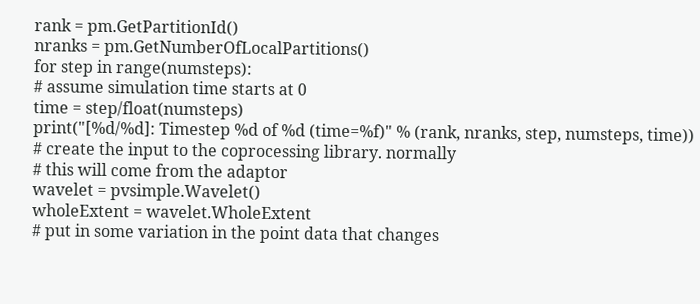rank = pm.GetPartitionId()
nranks = pm.GetNumberOfLocalPartitions()
for step in range(numsteps):
# assume simulation time starts at 0
time = step/float(numsteps)
print("[%d/%d]: Timestep %d of %d (time=%f)" % (rank, nranks, step, numsteps, time))
# create the input to the coprocessing library. normally
# this will come from the adaptor
wavelet = pvsimple.Wavelet()
wholeExtent = wavelet.WholeExtent
# put in some variation in the point data that changes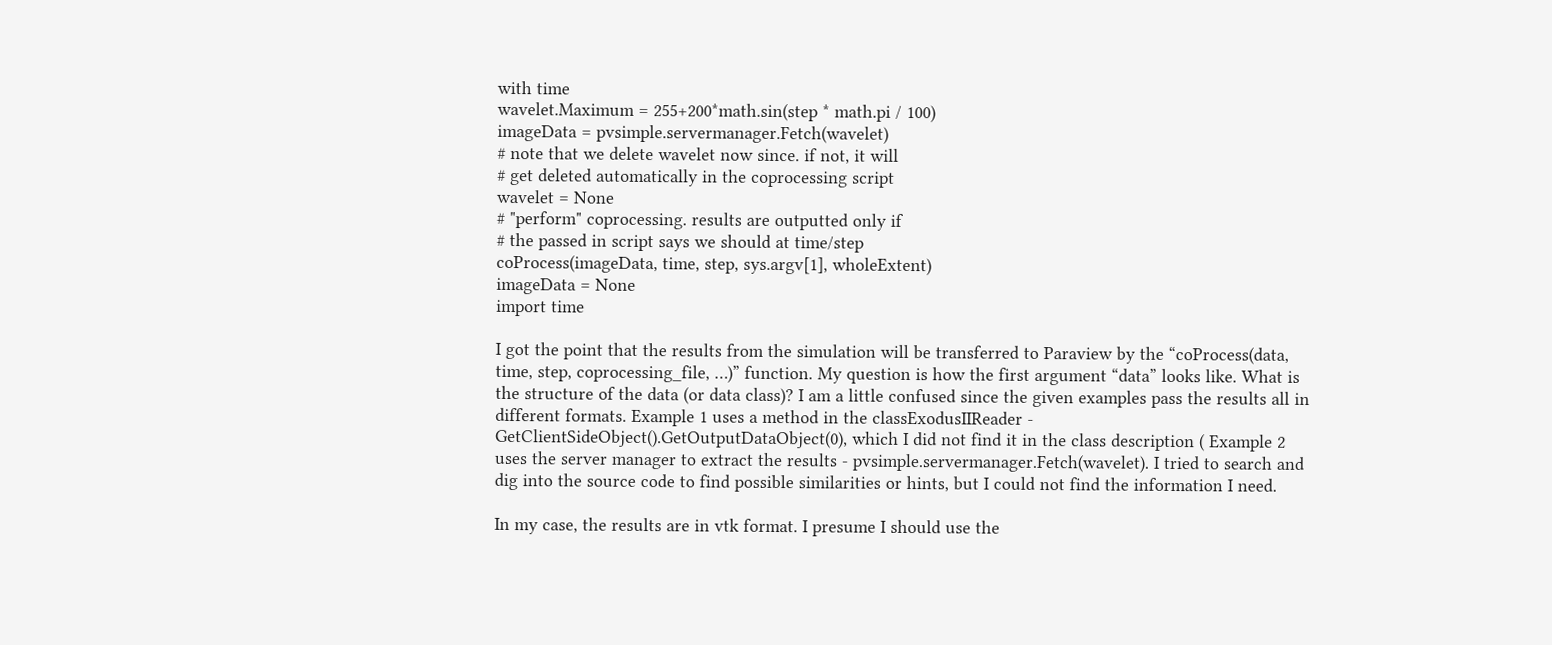with time
wavelet.Maximum = 255+200*math.sin(step * math.pi / 100)
imageData = pvsimple.servermanager.Fetch(wavelet)
# note that we delete wavelet now since. if not, it will
# get deleted automatically in the coprocessing script
wavelet = None
# "perform" coprocessing. results are outputted only if
# the passed in script says we should at time/step
coProcess(imageData, time, step, sys.argv[1], wholeExtent)
imageData = None
import time

I got the point that the results from the simulation will be transferred to Paraview by the “coProcess(data, time, step, coprocessing_file, …)” function. My question is how the first argument “data” looks like. What is the structure of the data (or data class)? I am a little confused since the given examples pass the results all in different formats. Example 1 uses a method in the classExodusIIReader - GetClientSideObject().GetOutputDataObject(0), which I did not find it in the class description ( Example 2 uses the server manager to extract the results - pvsimple.servermanager.Fetch(wavelet). I tried to search and dig into the source code to find possible similarities or hints, but I could not find the information I need.

In my case, the results are in vtk format. I presume I should use the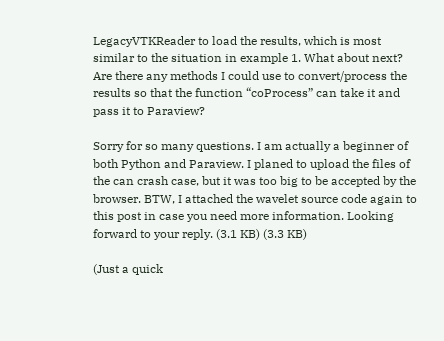LegacyVTKReader to load the results, which is most similar to the situation in example 1. What about next? Are there any methods I could use to convert/process the results so that the function “coProcess” can take it and pass it to Paraview?

Sorry for so many questions. I am actually a beginner of both Python and Paraview. I planed to upload the files of the can crash case, but it was too big to be accepted by the browser. BTW, I attached the wavelet source code again to this post in case you need more information. Looking forward to your reply. (3.1 KB) (3.3 KB)

(Just a quick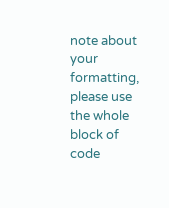note about your formatting, please use the whole block of code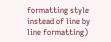formatting style instead of line by line formatting)